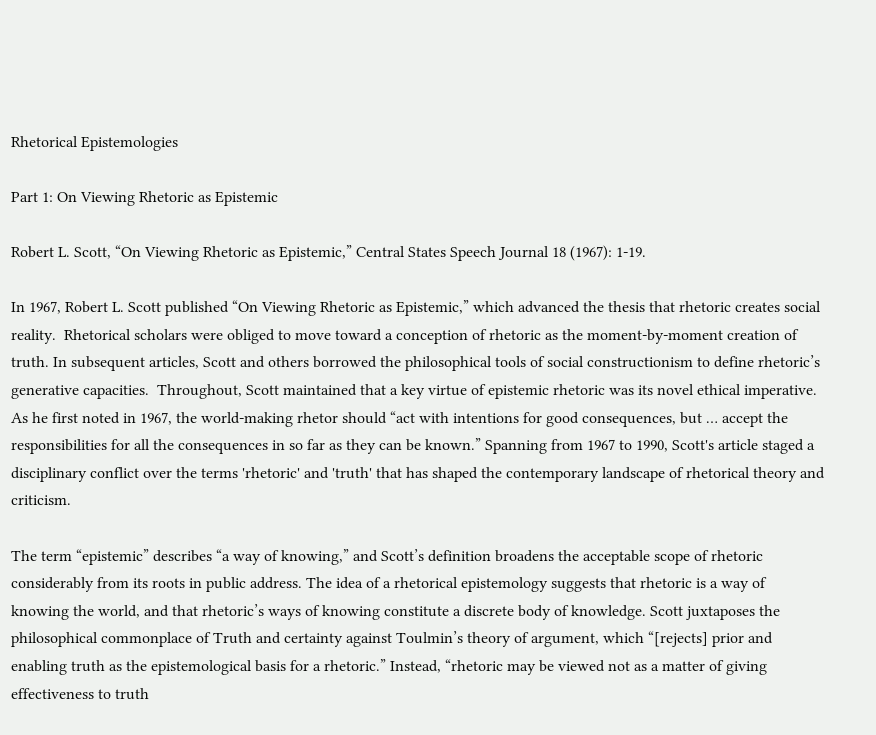Rhetorical Epistemologies

Part 1: On Viewing Rhetoric as Epistemic

Robert L. Scott, “On Viewing Rhetoric as Epistemic,” Central States Speech Journal 18 (1967): 1-19.

In 1967, Robert L. Scott published “On Viewing Rhetoric as Epistemic,” which advanced the thesis that rhetoric creates social reality.  Rhetorical scholars were obliged to move toward a conception of rhetoric as the moment-by-moment creation of truth. In subsequent articles, Scott and others borrowed the philosophical tools of social constructionism to define rhetoric’s generative capacities.  Throughout, Scott maintained that a key virtue of epistemic rhetoric was its novel ethical imperative. As he first noted in 1967, the world-making rhetor should “act with intentions for good consequences, but … accept the responsibilities for all the consequences in so far as they can be known.” Spanning from 1967 to 1990, Scott's article staged a disciplinary conflict over the terms 'rhetoric' and 'truth' that has shaped the contemporary landscape of rhetorical theory and criticism.

The term “epistemic” describes “a way of knowing,” and Scott’s definition broadens the acceptable scope of rhetoric considerably from its roots in public address. The idea of a rhetorical epistemology suggests that rhetoric is a way of knowing the world, and that rhetoric’s ways of knowing constitute a discrete body of knowledge. Scott juxtaposes the philosophical commonplace of Truth and certainty against Toulmin’s theory of argument, which “[rejects] prior and enabling truth as the epistemological basis for a rhetoric.” Instead, “rhetoric may be viewed not as a matter of giving effectiveness to truth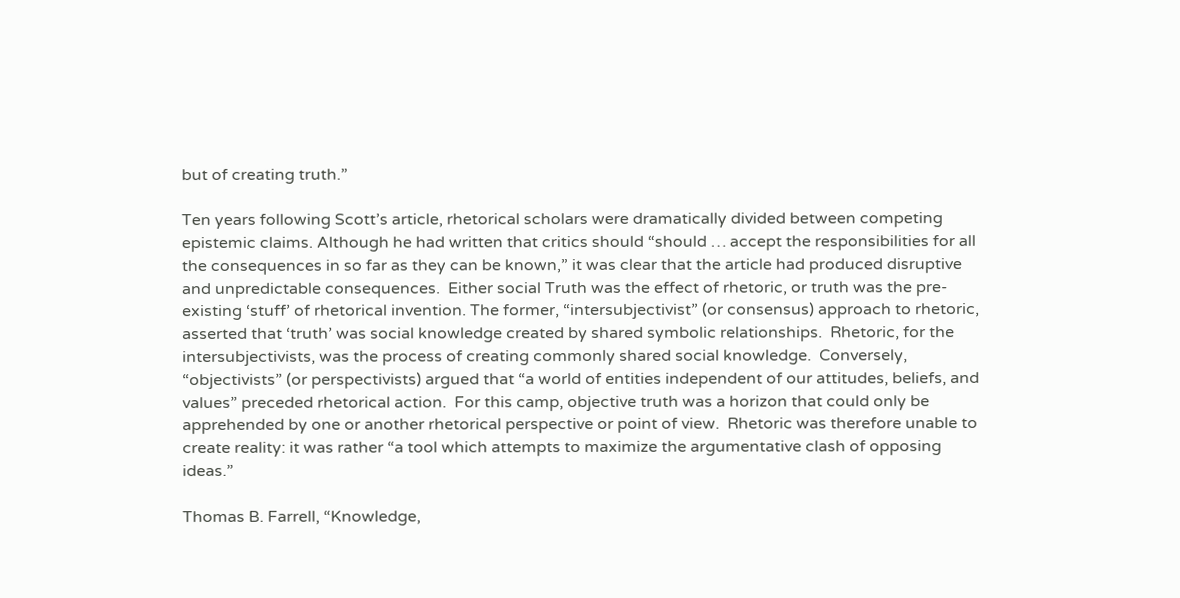but of creating truth.”

Ten years following Scott’s article, rhetorical scholars were dramatically divided between competing epistemic claims. Although he had written that critics should “should … accept the responsibilities for all the consequences in so far as they can be known,” it was clear that the article had produced disruptive and unpredictable consequences.  Either social Truth was the effect of rhetoric, or truth was the pre-existing ‘stuff’ of rhetorical invention. The former, “intersubjectivist” (or consensus) approach to rhetoric, asserted that ‘truth’ was social knowledge created by shared symbolic relationships.  Rhetoric, for the intersubjectivists, was the process of creating commonly shared social knowledge.  Conversely, “objectivists” (or perspectivists) argued that “a world of entities independent of our attitudes, beliefs, and values” preceded rhetorical action.  For this camp, objective truth was a horizon that could only be apprehended by one or another rhetorical perspective or point of view.  Rhetoric was therefore unable to create reality: it was rather “a tool which attempts to maximize the argumentative clash of opposing ideas.”

Thomas B. Farrell, “Knowledge,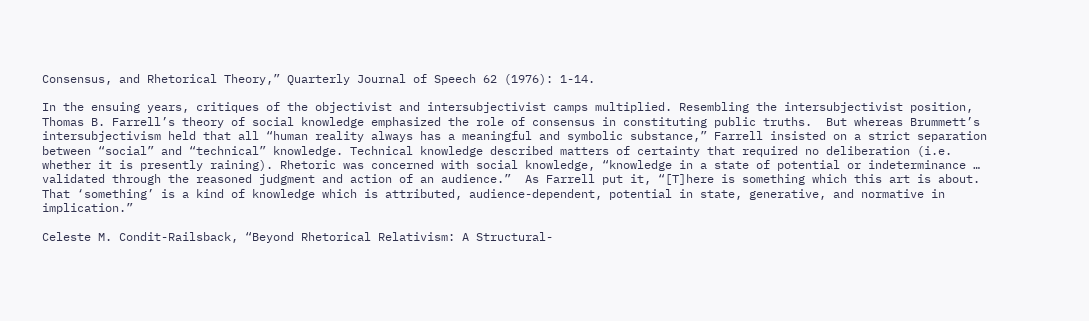Consensus, and Rhetorical Theory,” Quarterly Journal of Speech 62 (1976): 1-14.

In the ensuing years, critiques of the objectivist and intersubjectivist camps multiplied. Resembling the intersubjectivist position, Thomas B. Farrell’s theory of social knowledge emphasized the role of consensus in constituting public truths.  But whereas Brummett’s intersubjectivism held that all “human reality always has a meaningful and symbolic substance,” Farrell insisted on a strict separation between “social” and “technical” knowledge. Technical knowledge described matters of certainty that required no deliberation (i.e. whether it is presently raining). Rhetoric was concerned with social knowledge, “knowledge in a state of potential or indeterminance … validated through the reasoned judgment and action of an audience.”  As Farrell put it, “[T]here is something which this art is about. That ‘something’ is a kind of knowledge which is attributed, audience-dependent, potential in state, generative, and normative in implication.”

Celeste M. Condit-Railsback, “Beyond Rhetorical Relativism: A Structural-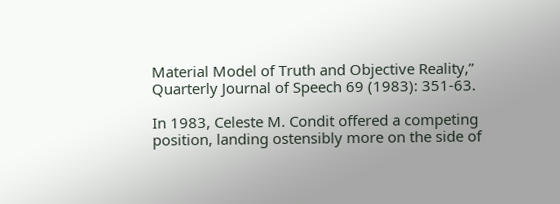Material Model of Truth and Objective Reality,” Quarterly Journal of Speech 69 (1983): 351-63.

In 1983, Celeste M. Condit offered a competing position, landing ostensibly more on the side of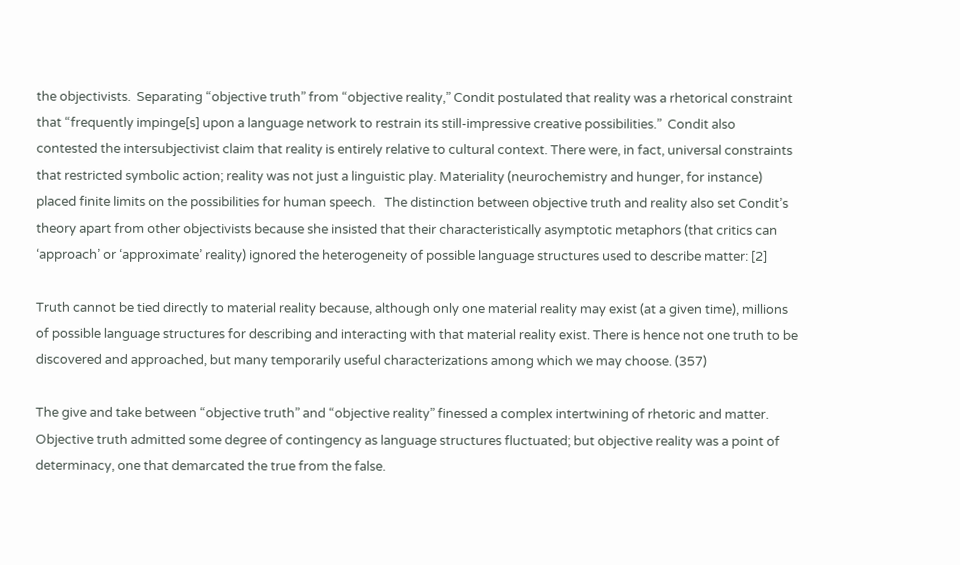the objectivists.  Separating “objective truth” from “objective reality,” Condit postulated that reality was a rhetorical constraint that “frequently impinge[s] upon a language network to restrain its still-impressive creative possibilities.”  Condit also contested the intersubjectivist claim that reality is entirely relative to cultural context. There were, in fact, universal constraints that restricted symbolic action; reality was not just a linguistic play. Materiality (neurochemistry and hunger, for instance) placed finite limits on the possibilities for human speech.   The distinction between objective truth and reality also set Condit’s theory apart from other objectivists because she insisted that their characteristically asymptotic metaphors (that critics can ‘approach’ or ‘approximate’ reality) ignored the heterogeneity of possible language structures used to describe matter: [2]

Truth cannot be tied directly to material reality because, although only one material reality may exist (at a given time), millions of possible language structures for describing and interacting with that material reality exist. There is hence not one truth to be discovered and approached, but many temporarily useful characterizations among which we may choose. (357)

The give and take between “objective truth” and “objective reality” finessed a complex intertwining of rhetoric and matter. Objective truth admitted some degree of contingency as language structures fluctuated; but objective reality was a point of determinacy, one that demarcated the true from the false.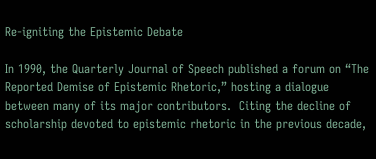Re-igniting the Epistemic Debate

In 1990, the Quarterly Journal of Speech published a forum on “The Reported Demise of Epistemic Rhetoric,” hosting a dialogue between many of its major contributors.  Citing the decline of scholarship devoted to epistemic rhetoric in the previous decade,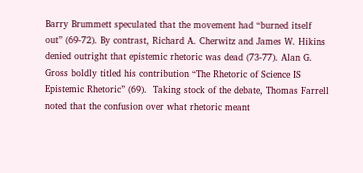Barry Brummett speculated that the movement had “burned itself out” (69-72). By contrast, Richard A. Cherwitz and James W. Hikins denied outright that epistemic rhetoric was dead (73-77). Alan G. Gross boldly titled his contribution “The Rhetoric of Science IS Epistemic Rhetoric” (69).  Taking stock of the debate, Thomas Farrell noted that the confusion over what rhetoric meant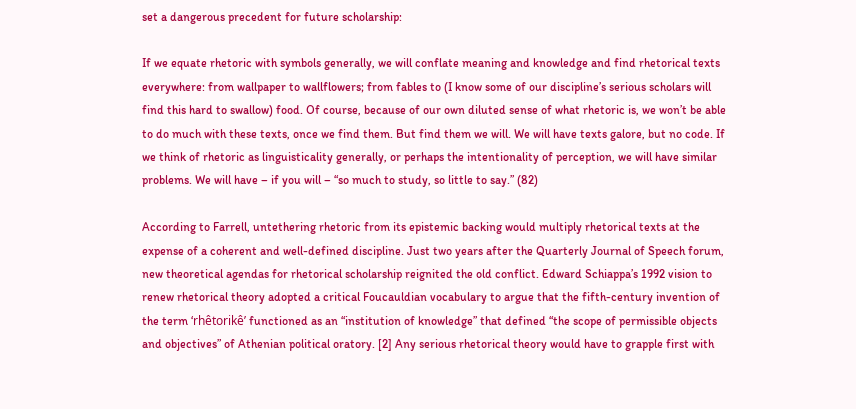set a dangerous precedent for future scholarship:

If we equate rhetoric with symbols generally, we will conflate meaning and knowledge and find rhetorical texts everywhere: from wallpaper to wallflowers; from fables to (I know some of our discipline’s serious scholars will find this hard to swallow) food. Of course, because of our own diluted sense of what rhetoric is, we won’t be able to do much with these texts, once we find them. But find them we will. We will have texts galore, but no code. If we think of rhetoric as linguisticality generally, or perhaps the intentionality of perception, we will have similar problems. We will have – if you will – “so much to study, so little to say.” (82)

According to Farrell, untethering rhetoric from its epistemic backing would multiply rhetorical texts at the expense of a coherent and well-defined discipline. Just two years after the Quarterly Journal of Speech forum, new theoretical agendas for rhetorical scholarship reignited the old conflict. Edward Schiappa’s 1992 vision to renew rhetorical theory adopted a critical Foucauldian vocabulary to argue that the fifth-century invention of the term ‘rhêtorikê’ functioned as an “institution of knowledge” that defined “the scope of permissible objects and objectives” of Athenian political oratory. [2] Any serious rhetorical theory would have to grapple first with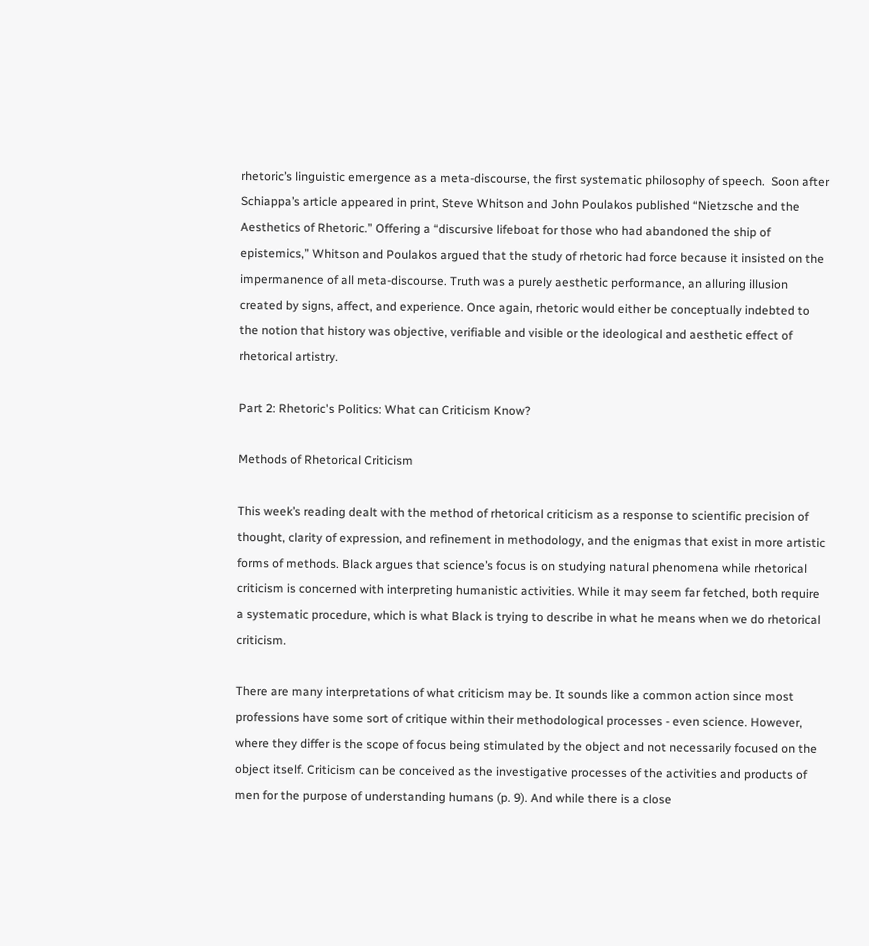rhetoric’s linguistic emergence as a meta-discourse, the first systematic philosophy of speech.  Soon after Schiappa’s article appeared in print, Steve Whitson and John Poulakos published “Nietzsche and the Aesthetics of Rhetoric.” Offering a “discursive lifeboat for those who had abandoned the ship of epistemics,” Whitson and Poulakos argued that the study of rhetoric had force because it insisted on the impermanence of all meta-discourse. Truth was a purely aesthetic performance, an alluring illusion created by signs, affect, and experience. Once again, rhetoric would either be conceptually indebted to the notion that history was objective, verifiable and visible or the ideological and aesthetic effect of rhetorical artistry.

Part 2: Rhetoric's Politics: What can Criticism Know?

Methods of Rhetorical Criticism

This week’s reading dealt with the method of rhetorical criticism as a response to scientific precision of thought, clarity of expression, and refinement in methodology, and the enigmas that exist in more artistic forms of methods. Black argues that science’s focus is on studying natural phenomena while rhetorical criticism is concerned with interpreting humanistic activities. While it may seem far fetched, both require a systematic procedure, which is what Black is trying to describe in what he means when we do rhetorical criticism.

There are many interpretations of what criticism may be. It sounds like a common action since most professions have some sort of critique within their methodological processes - even science. However, where they differ is the scope of focus being stimulated by the object and not necessarily focused on the object itself. Criticism can be conceived as the investigative processes of the activities and products of men for the purpose of understanding humans (p. 9). And while there is a close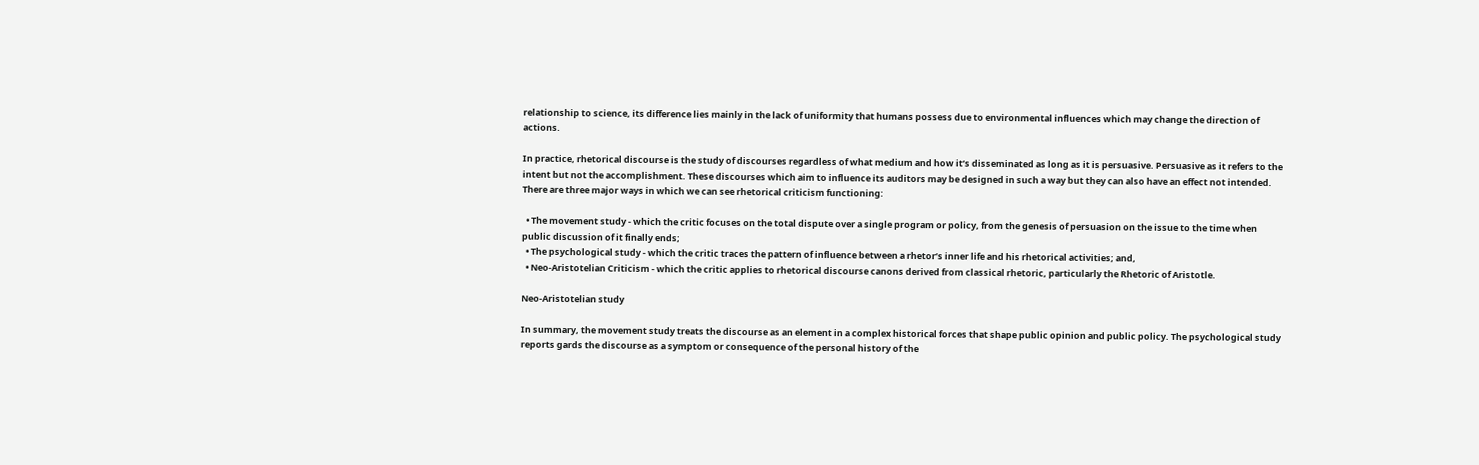relationship to science, its difference lies mainly in the lack of uniformity that humans possess due to environmental influences which may change the direction of actions.

In practice, rhetorical discourse is the study of discourses regardless of what medium and how it’s disseminated as long as it is persuasive. Persuasive as it refers to the intent but not the accomplishment. These discourses which aim to influence its auditors may be designed in such a way but they can also have an effect not intended. There are three major ways in which we can see rhetorical criticism functioning:

  • The movement study - which the critic focuses on the total dispute over a single program or policy, from the genesis of persuasion on the issue to the time when public discussion of it finally ends;
  • The psychological study - which the critic traces the pattern of influence between a rhetor’s inner life and his rhetorical activities; and,
  • Neo-Aristotelian Criticism - which the critic applies to rhetorical discourse canons derived from classical rhetoric, particularly the Rhetoric of Aristotle.

Neo-Aristotelian study

In summary, the movement study treats the discourse as an element in a complex historical forces that shape public opinion and public policy. The psychological study reports gards the discourse as a symptom or consequence of the personal history of the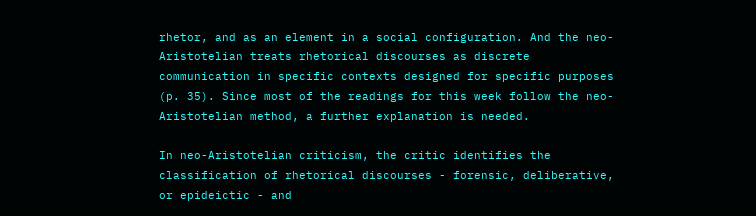rhetor, and as an element in a social configuration. And the neo-Aristotelian treats rhetorical discourses as discrete communication in specific contexts designed for specific purposes (p. 35). Since most of the readings for this week follow the neo-Aristotelian method, a further explanation is needed.

In neo-Aristotelian criticism, the critic identifies the classification of rhetorical discourses - forensic, deliberative, or epideictic - and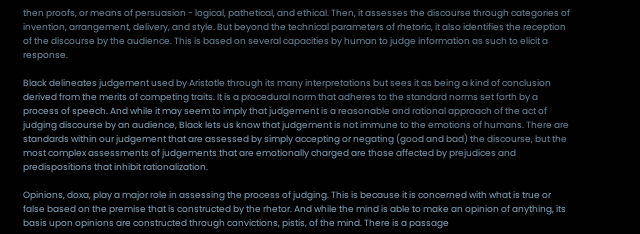then proofs, or means of persuasion - logical, pathetical, and ethical. Then, it assesses the discourse through categories of invention, arrangement, delivery, and style. But beyond the technical parameters of rhetoric, it also identifies the reception of the discourse by the audience. This is based on several capacities by human to judge information as such to elicit a response.

Black delineates judgement used by Aristotle through its many interpretations but sees it as being a kind of conclusion derived from the merits of competing traits. It is a procedural norm that adheres to the standard norms set forth by a process of speech. And while it may seem to imply that judgement is a reasonable and rational approach of the act of judging discourse by an audience, Black lets us know that judgement is not immune to the emotions of humans. There are standards within our judgement that are assessed by simply accepting or negating (good and bad) the discourse, but the most complex assessments of judgements that are emotionally charged are those affected by prejudices and predispositions that inhibit rationalization.

Opinions, doxa, play a major role in assessing the process of judging. This is because it is concerned with what is true or false based on the premise that is constructed by the rhetor. And while the mind is able to make an opinion of anything, its basis upon opinions are constructed through convictions, pistis, of the mind. There is a passage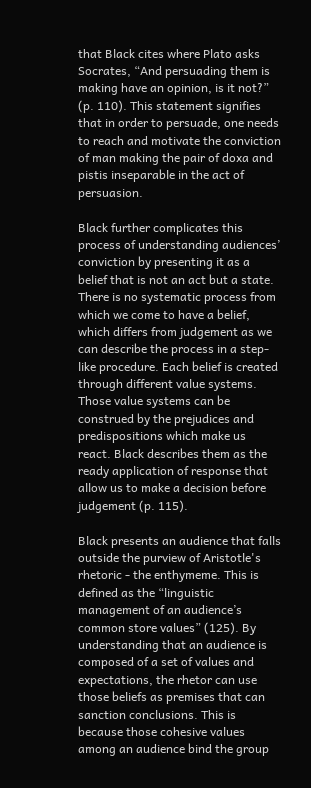that Black cites where Plato asks Socrates, “And persuading them is making have an opinion, is it not?” (p. 110). This statement signifies that in order to persuade, one needs to reach and motivate the conviction of man making the pair of doxa and pistis inseparable in the act of persuasion.

Black further complicates this process of understanding audiences’ conviction by presenting it as a belief that is not an act but a state. There is no systematic process from which we come to have a belief, which differs from judgement as we can describe the process in a step-like procedure. Each belief is created through different value systems. Those value systems can be construed by the prejudices and predispositions which make us react. Black describes them as the ready application of response that allow us to make a decision before judgement (p. 115).

Black presents an audience that falls outside the purview of Aristotle's rhetoric - the enthymeme. This is defined as the “linguistic management of an audience’s common store values” (125). By understanding that an audience is composed of a set of values and expectations, the rhetor can use those beliefs as premises that can sanction conclusions. This is because those cohesive values among an audience bind the group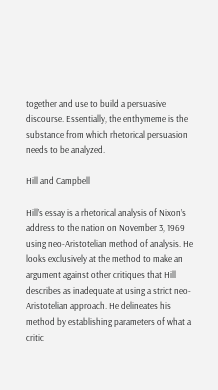together and use to build a persuasive discourse. Essentially, the enthymeme is the substance from which rhetorical persuasion needs to be analyzed.

Hill and Campbell

Hill’s essay is a rhetorical analysis of Nixon’s address to the nation on November 3, 1969 using neo-Aristotelian method of analysis. He looks exclusively at the method to make an argument against other critiques that Hill describes as inadequate at using a strict neo-Aristotelian approach. He delineates his method by establishing parameters of what a critic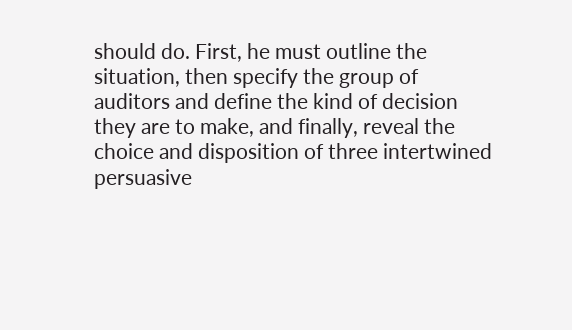should do. First, he must outline the situation, then specify the group of auditors and define the kind of decision they are to make, and finally, reveal the choice and disposition of three intertwined persuasive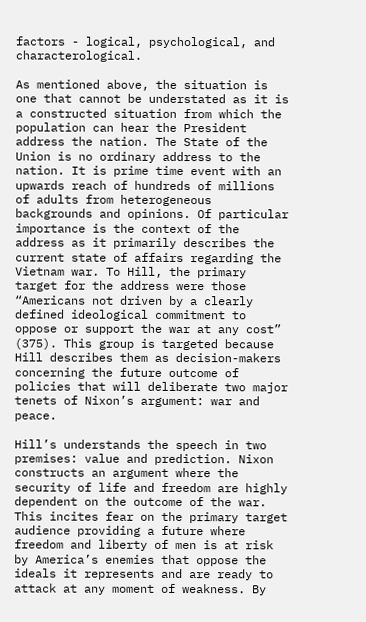factors - logical, psychological, and characterological.

As mentioned above, the situation is one that cannot be understated as it is a constructed situation from which the population can hear the President address the nation. The State of the Union is no ordinary address to the nation. It is prime time event with an upwards reach of hundreds of millions of adults from heterogeneous backgrounds and opinions. Of particular importance is the context of the address as it primarily describes the current state of affairs regarding the Vietnam war. To Hill, the primary target for the address were those “Americans not driven by a clearly defined ideological commitment to oppose or support the war at any cost” (375). This group is targeted because Hill describes them as decision-makers concerning the future outcome of policies that will deliberate two major tenets of Nixon’s argument: war and peace.

Hill’s understands the speech in two premises: value and prediction. Nixon constructs an argument where the security of life and freedom are highly dependent on the outcome of the war. This incites fear on the primary target audience providing a future where freedom and liberty of men is at risk by America’s enemies that oppose the ideals it represents and are ready to attack at any moment of weakness. By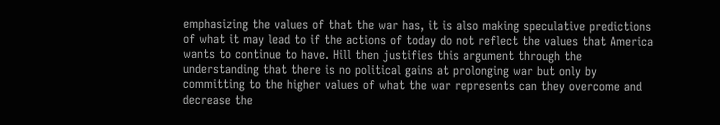emphasizing the values of that the war has, it is also making speculative predictions of what it may lead to if the actions of today do not reflect the values that America wants to continue to have. Hill then justifies this argument through the understanding that there is no political gains at prolonging war but only by committing to the higher values of what the war represents can they overcome and decrease the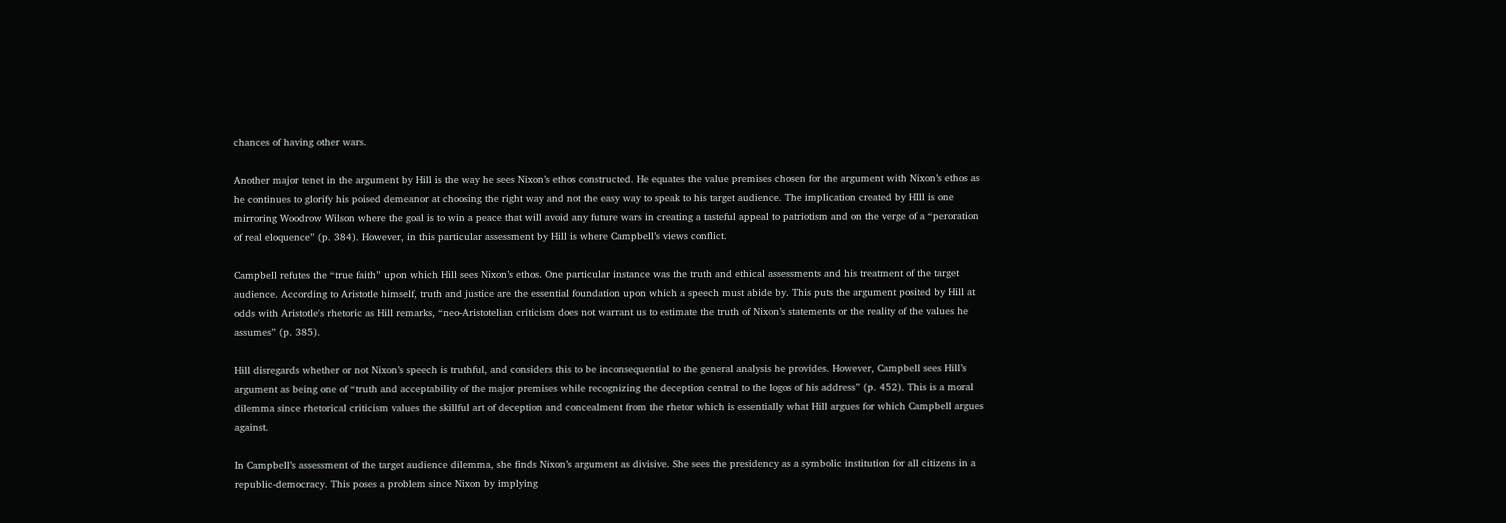chances of having other wars.

Another major tenet in the argument by Hill is the way he sees Nixon’s ethos constructed. He equates the value premises chosen for the argument with Nixon’s ethos as he continues to glorify his poised demeanor at choosing the right way and not the easy way to speak to his target audience. The implication created by HIll is one mirroring Woodrow Wilson where the goal is to win a peace that will avoid any future wars in creating a tasteful appeal to patriotism and on the verge of a “peroration of real eloquence” (p. 384). However, in this particular assessment by Hill is where Campbell’s views conflict.

Campbell refutes the “true faith” upon which Hill sees Nixon’s ethos. One particular instance was the truth and ethical assessments and his treatment of the target audience. According to Aristotle himself, truth and justice are the essential foundation upon which a speech must abide by. This puts the argument posited by Hill at odds with Aristotle's rhetoric as Hill remarks, “neo-Aristotelian criticism does not warrant us to estimate the truth of Nixon’s statements or the reality of the values he assumes” (p. 385).

Hill disregards whether or not Nixon’s speech is truthful, and considers this to be inconsequential to the general analysis he provides. However, Campbell sees Hill’s argument as being one of “truth and acceptability of the major premises while recognizing the deception central to the logos of his address” (p. 452). This is a moral dilemma since rhetorical criticism values the skillful art of deception and concealment from the rhetor which is essentially what Hill argues for which Campbell argues against.

In Campbell’s assessment of the target audience dilemma, she finds Nixon’s argument as divisive. She sees the presidency as a symbolic institution for all citizens in a republic-democracy. This poses a problem since Nixon by implying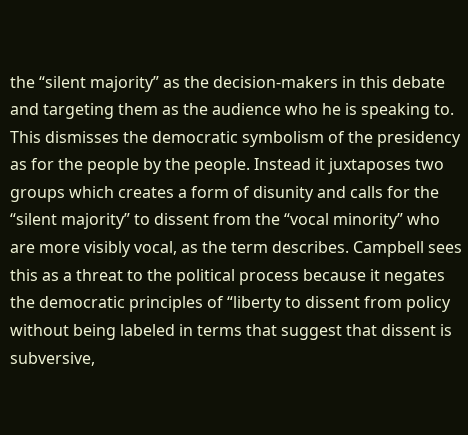the “silent majority” as the decision-makers in this debate and targeting them as the audience who he is speaking to. This dismisses the democratic symbolism of the presidency as for the people by the people. Instead it juxtaposes two groups which creates a form of disunity and calls for the “silent majority” to dissent from the “vocal minority” who are more visibly vocal, as the term describes. Campbell sees this as a threat to the political process because it negates the democratic principles of “liberty to dissent from policy without being labeled in terms that suggest that dissent is subversive,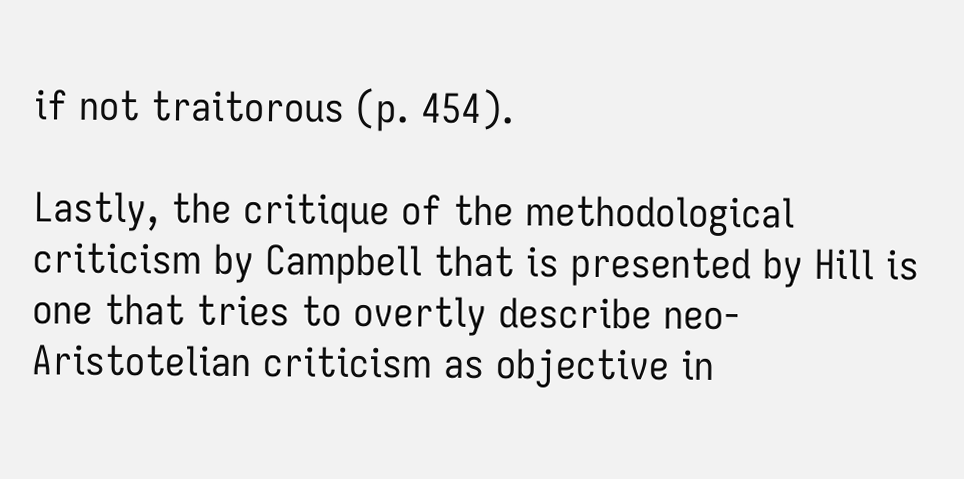if not traitorous (p. 454).

Lastly, the critique of the methodological criticism by Campbell that is presented by Hill is one that tries to overtly describe neo-Aristotelian criticism as objective in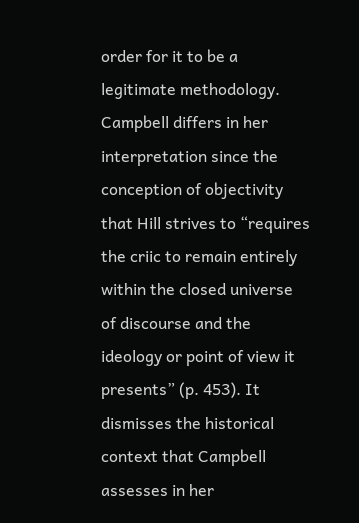order for it to be a legitimate methodology. Campbell differs in her interpretation since the conception of objectivity that Hill strives to “requires the criic to remain entirely within the closed universe of discourse and the ideology or point of view it presents” (p. 453). It dismisses the historical context that Campbell assesses in her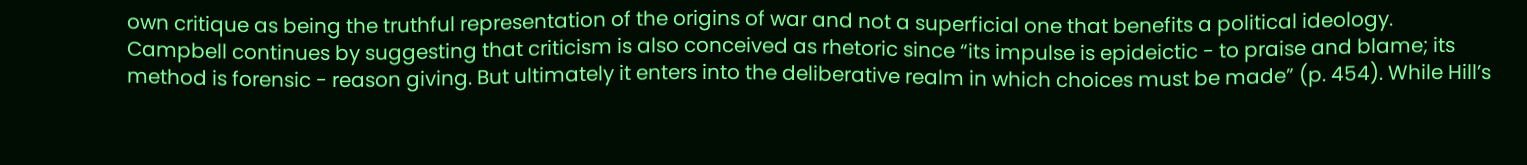own critique as being the truthful representation of the origins of war and not a superficial one that benefits a political ideology. Campbell continues by suggesting that criticism is also conceived as rhetoric since “its impulse is epideictic - to praise and blame; its method is forensic - reason giving. But ultimately it enters into the deliberative realm in which choices must be made” (p. 454). While Hill’s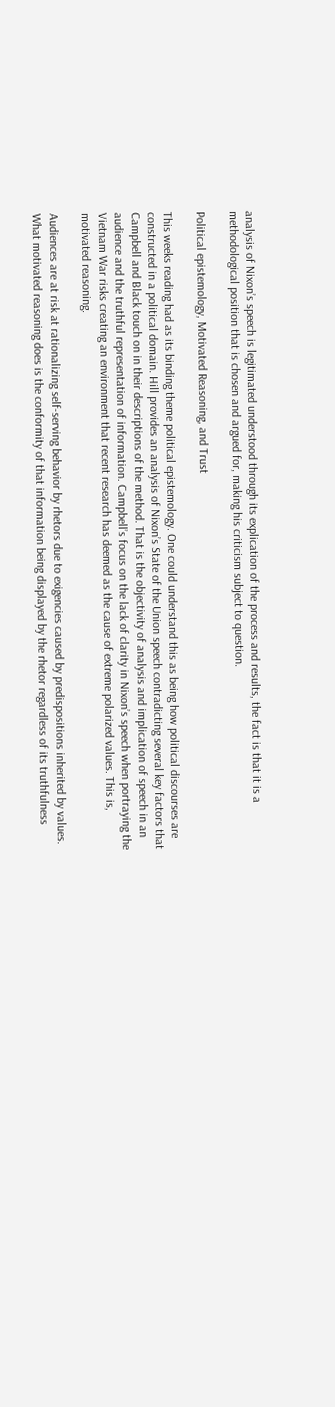analysis of Nixon’s speech is legitimated understood through its explication of the process and results, the fact is that it is a methodological position that is chosen and argued for, making his criticism subject to question.

Political epistemology, Motivated Reasoning, and Trust

This weeks reading had as its binding theme political epistemology. One could understand this as being how political discourses are constructed in a political domain. Hill provides an analysis of Nixon’s State of the Union speech contradicting several key factors that Campbell and Black touch on in their descriptions of the method. That is the objectivity of analysis and implication of speech in an audience and the truthful representation of information. Campbell’s focus on the lack of clarity in Nixon’s speech when portraying the Vietnam War risks creating an environment that recent research has deemed as the cause of extreme polarized values. This is, motivated reasoning.

Audiences are at risk at rationalizing self-serving behavior by rhetors due to exigencies caused by predispositions inherited by values. What motivated reasoning does is the conformity of that information being displayed by the rhetor regardless of its truthfulness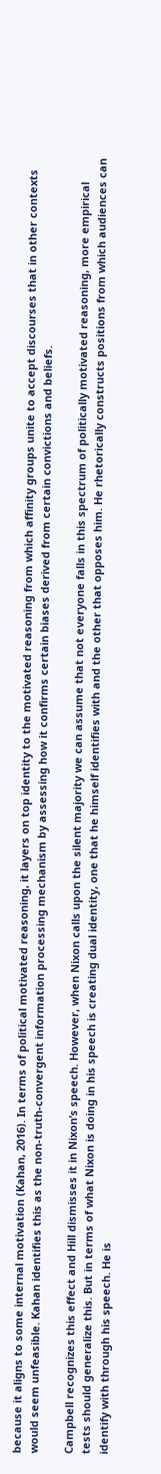because it aligns to some internal motivation (Kahan, 2016). In terms of political motivated reasoning, it layers on top identity to the motivated reasoning from which affinity groups unite to accept discourses that in other contexts would seem unfeasible. Kahan identifies this as the non-truth-convergent information processing mechanism by assessing how it confirms certain biases derived from certain convictions and beliefs.

Campbell recognizes this effect and Hill dismisses it in Nixon’s speech. However, when Nixon calls upon the silent majority we can assume that not everyone falls in this spectrum of politically motivated reasoning, more empirical tests should generalize this. But in terms of what Nixon is doing in his speech is creating dual identity, one that he himself identifies with and the other that opposes him. He rhetorically constructs positions from which audiences can identify with through his speech. He is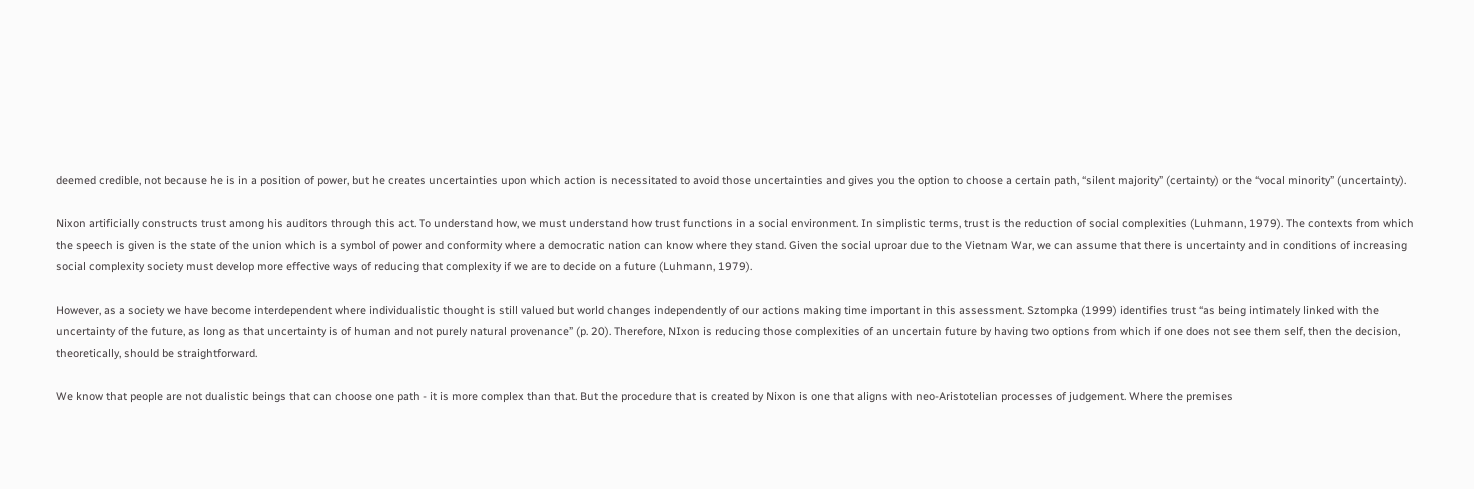deemed credible, not because he is in a position of power, but he creates uncertainties upon which action is necessitated to avoid those uncertainties and gives you the option to choose a certain path, “silent majority” (certainty) or the “vocal minority” (uncertainty).

Nixon artificially constructs trust among his auditors through this act. To understand how, we must understand how trust functions in a social environment. In simplistic terms, trust is the reduction of social complexities (Luhmann, 1979). The contexts from which the speech is given is the state of the union which is a symbol of power and conformity where a democratic nation can know where they stand. Given the social uproar due to the Vietnam War, we can assume that there is uncertainty and in conditions of increasing social complexity society must develop more effective ways of reducing that complexity if we are to decide on a future (Luhmann, 1979).

However, as a society we have become interdependent where individualistic thought is still valued but world changes independently of our actions making time important in this assessment. Sztompka (1999) identifies trust “as being intimately linked with the uncertainty of the future, as long as that uncertainty is of human and not purely natural provenance” (p. 20). Therefore, NIxon is reducing those complexities of an uncertain future by having two options from which if one does not see them self, then the decision, theoretically, should be straightforward.

We know that people are not dualistic beings that can choose one path - it is more complex than that. But the procedure that is created by Nixon is one that aligns with neo-Aristotelian processes of judgement. Where the premises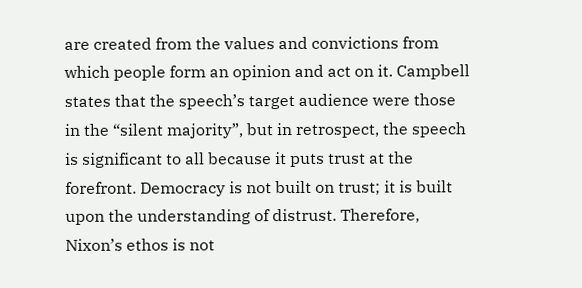are created from the values and convictions from which people form an opinion and act on it. Campbell states that the speech’s target audience were those in the “silent majority”, but in retrospect, the speech is significant to all because it puts trust at the forefront. Democracy is not built on trust; it is built upon the understanding of distrust. Therefore, Nixon’s ethos is not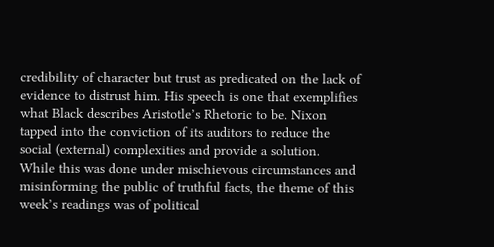credibility of character but trust as predicated on the lack of evidence to distrust him. His speech is one that exemplifies what Black describes Aristotle’s Rhetoric to be. Nixon tapped into the conviction of its auditors to reduce the social (external) complexities and provide a solution.
While this was done under mischievous circumstances and misinforming the public of truthful facts, the theme of this week’s readings was of political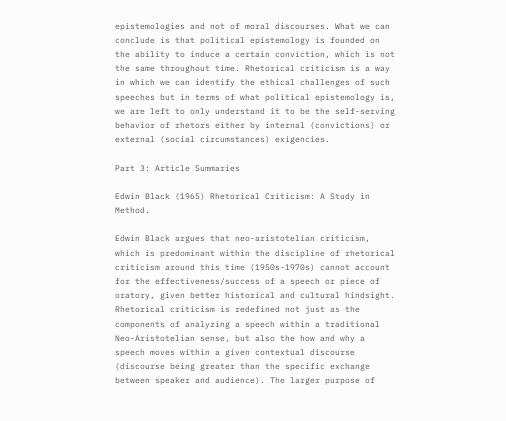epistemologies and not of moral discourses. What we can conclude is that political epistemology is founded on the ability to induce a certain conviction, which is not the same throughout time. Rhetorical criticism is a way in which we can identify the ethical challenges of such speeches but in terms of what political epistemology is, we are left to only understand it to be the self-serving behavior of rhetors either by internal (convictions) or external (social circumstances) exigencies.

Part 3: Article Summaries

Edwin Black (1965) Rhetorical Criticism: A Study in Method.

Edwin Black argues that neo-aristotelian criticism, which is predominant within the discipline of rhetorical criticism around this time (1950s-1970s) cannot account for the effectiveness/success of a speech or piece of oratory, given better historical and cultural hindsight. Rhetorical criticism is redefined not just as the components of analyzing a speech within a traditional Neo-Aristotelian sense, but also the how and why a speech moves within a given contextual discourse (discourse being greater than the specific exchange between speaker and audience). The larger purpose of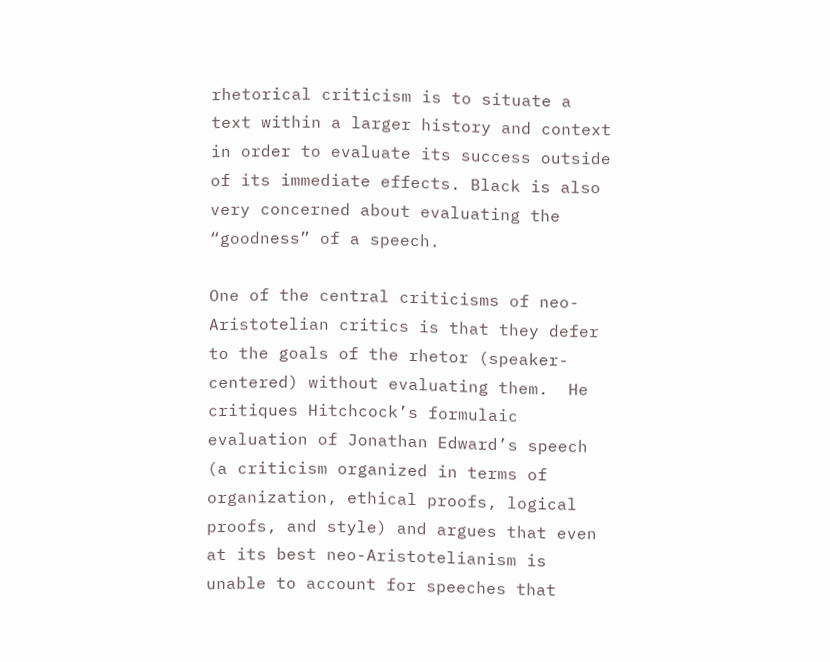rhetorical criticism is to situate a text within a larger history and context in order to evaluate its success outside of its immediate effects. Black is also very concerned about evaluating the “goodness” of a speech.

One of the central criticisms of neo-Aristotelian critics is that they defer to the goals of the rhetor (speaker-centered) without evaluating them.  He critiques Hitchcock’s formulaic evaluation of Jonathan Edward’s speech (a criticism organized in terms of organization, ethical proofs, logical proofs, and style) and argues that even at its best neo-Aristotelianism is unable to account for speeches that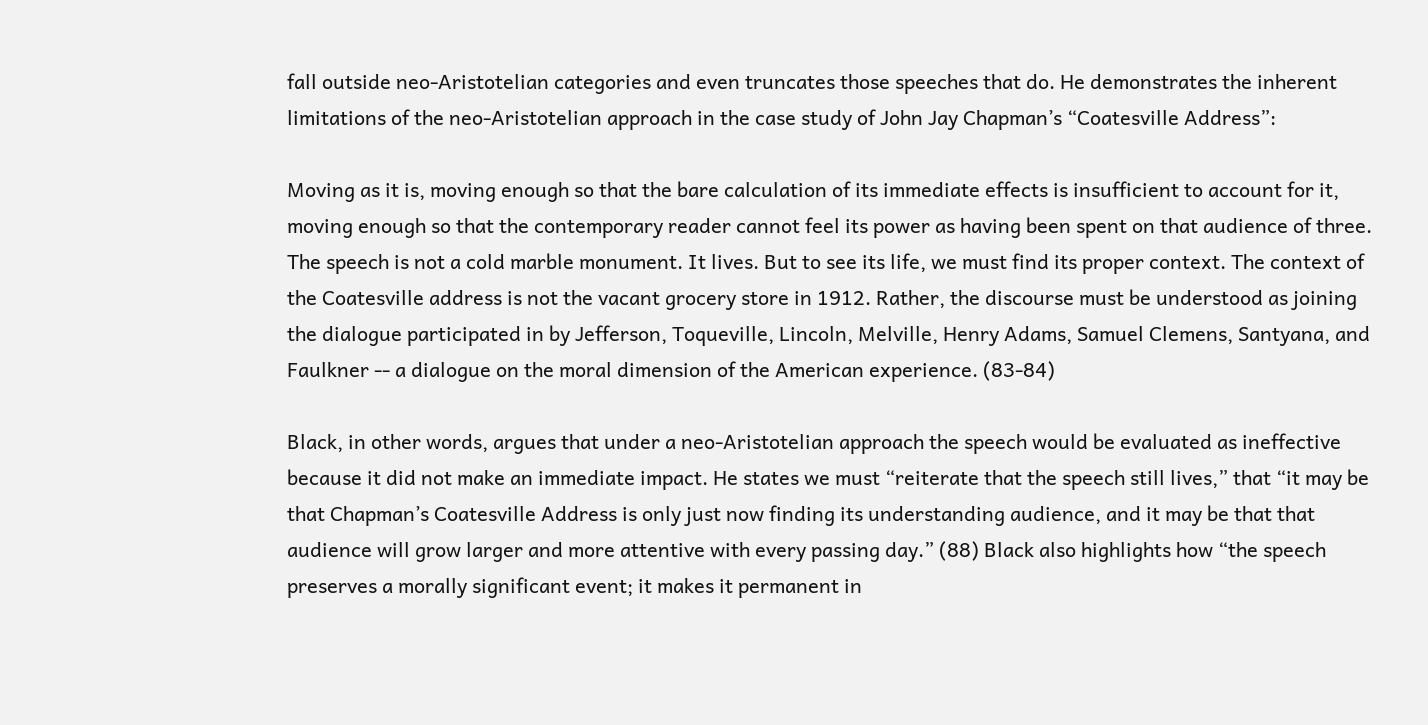fall outside neo-Aristotelian categories and even truncates those speeches that do. He demonstrates the inherent limitations of the neo-Aristotelian approach in the case study of John Jay Chapman’s “Coatesville Address”:

Moving as it is, moving enough so that the bare calculation of its immediate effects is insufficient to account for it, moving enough so that the contemporary reader cannot feel its power as having been spent on that audience of three. The speech is not a cold marble monument. It lives. But to see its life, we must find its proper context. The context of the Coatesville address is not the vacant grocery store in 1912. Rather, the discourse must be understood as joining the dialogue participated in by Jefferson, Toqueville, Lincoln, Melville, Henry Adams, Samuel Clemens, Santyana, and Faulkner -- a dialogue on the moral dimension of the American experience. (83-84)

Black, in other words, argues that under a neo-Aristotelian approach the speech would be evaluated as ineffective because it did not make an immediate impact. He states we must “reiterate that the speech still lives,” that “it may be that Chapman’s Coatesville Address is only just now finding its understanding audience, and it may be that that audience will grow larger and more attentive with every passing day.” (88) Black also highlights how “the speech preserves a morally significant event; it makes it permanent in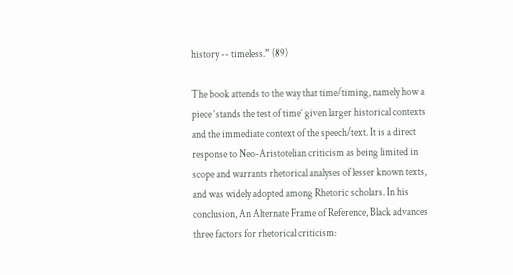history -- timeless.” (89)

The book attends to the way that time/timing, namely how a piece ‘stands the test of time’ given larger historical contexts and the immediate context of the speech/text. It is a direct response to Neo-Aristotelian criticism as being limited in scope and warrants rhetorical analyses of lesser known texts, and was widely adopted among Rhetoric scholars. In his conclusion, An Alternate Frame of Reference, Black advances three factors for rhetorical criticism: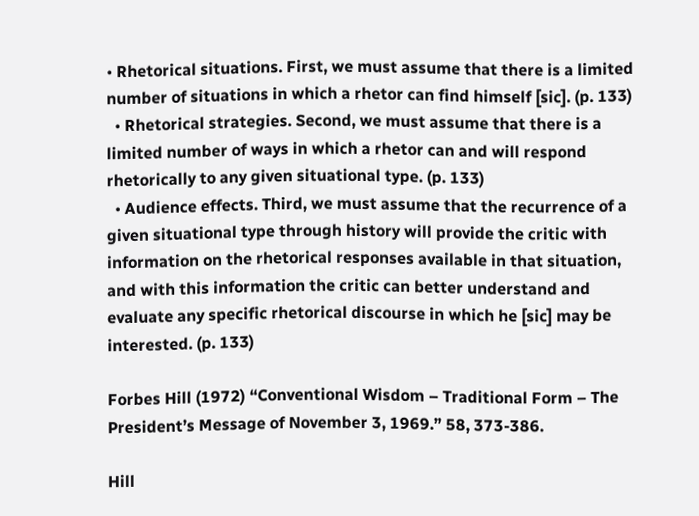• Rhetorical situations. First, we must assume that there is a limited number of situations in which a rhetor can find himself [sic]. (p. 133)
  • Rhetorical strategies. Second, we must assume that there is a limited number of ways in which a rhetor can and will respond rhetorically to any given situational type. (p. 133)
  • Audience effects. Third, we must assume that the recurrence of a given situational type through history will provide the critic with information on the rhetorical responses available in that situation, and with this information the critic can better understand and evaluate any specific rhetorical discourse in which he [sic] may be interested. (p. 133)

Forbes Hill (1972) “Conventional Wisdom – Traditional Form – The President’s Message of November 3, 1969.” 58, 373-386.

Hill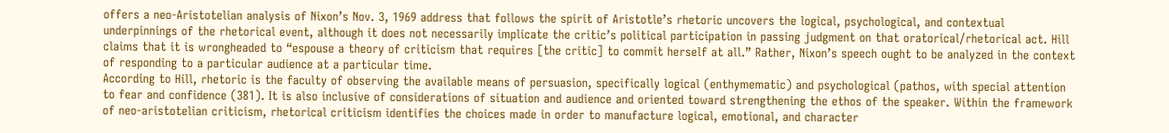offers a neo-Aristotelian analysis of Nixon’s Nov. 3, 1969 address that follows the spirit of Aristotle’s rhetoric uncovers the logical, psychological, and contextual underpinnings of the rhetorical event, although it does not necessarily implicate the critic’s political participation in passing judgment on that oratorical/rhetorical act. Hill claims that it is wrongheaded to “espouse a theory of criticism that requires [the critic] to commit herself at all.” Rather, Nixon’s speech ought to be analyzed in the context of responding to a particular audience at a particular time.
According to Hill, rhetoric is the faculty of observing the available means of persuasion, specifically logical (enthymematic) and psychological (pathos, with special attention to fear and confidence (381). It is also inclusive of considerations of situation and audience and oriented toward strengthening the ethos of the speaker. Within the framework of neo-aristotelian criticism, rhetorical criticism identifies the choices made in order to manufacture logical, emotional, and character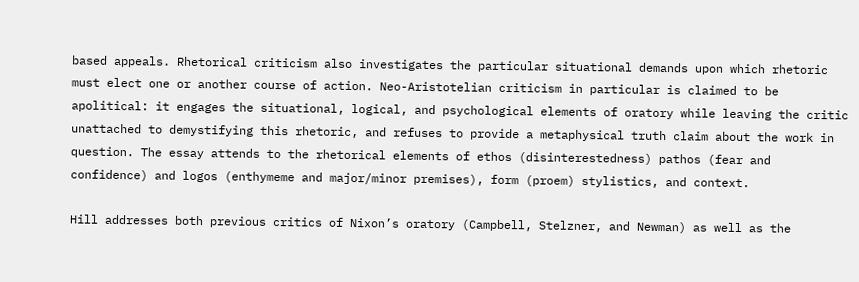based appeals. Rhetorical criticism also investigates the particular situational demands upon which rhetoric must elect one or another course of action. Neo-Aristotelian criticism in particular is claimed to be apolitical: it engages the situational, logical, and psychological elements of oratory while leaving the critic unattached to demystifying this rhetoric, and refuses to provide a metaphysical truth claim about the work in question. The essay attends to the rhetorical elements of ethos (disinterestedness) pathos (fear and confidence) and logos (enthymeme and major/minor premises), form (proem) stylistics, and context.

Hill addresses both previous critics of Nixon’s oratory (Campbell, Stelzner, and Newman) as well as the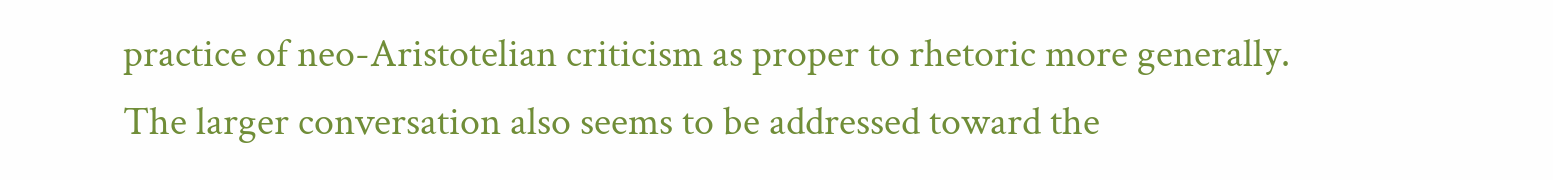practice of neo-Aristotelian criticism as proper to rhetoric more generally. The larger conversation also seems to be addressed toward the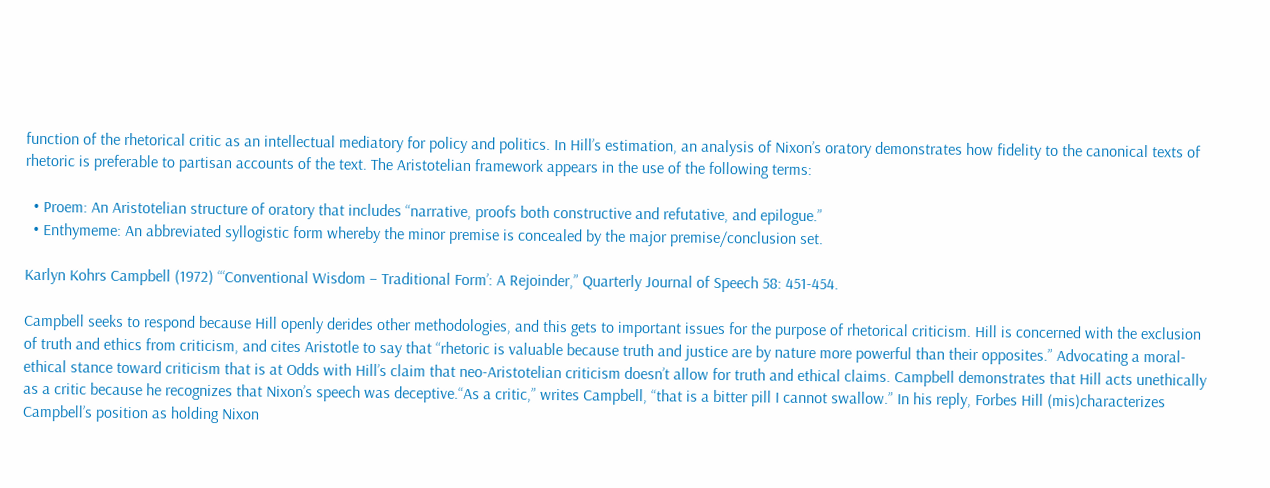function of the rhetorical critic as an intellectual mediatory for policy and politics. In Hill’s estimation, an analysis of Nixon’s oratory demonstrates how fidelity to the canonical texts of rhetoric is preferable to partisan accounts of the text. The Aristotelian framework appears in the use of the following terms:

  • Proem: An Aristotelian structure of oratory that includes “narrative, proofs both constructive and refutative, and epilogue.”
  • Enthymeme: An abbreviated syllogistic form whereby the minor premise is concealed by the major premise/conclusion set.

Karlyn Kohrs Campbell (1972) “‘Conventional Wisdom – Traditional Form’: A Rejoinder,” Quarterly Journal of Speech 58: 451-454.

Campbell seeks to respond because Hill openly derides other methodologies, and this gets to important issues for the purpose of rhetorical criticism. Hill is concerned with the exclusion of truth and ethics from criticism, and cites Aristotle to say that “rhetoric is valuable because truth and justice are by nature more powerful than their opposites.” Advocating a moral-ethical stance toward criticism that is at Odds with Hill’s claim that neo-Aristotelian criticism doesn’t allow for truth and ethical claims. Campbell demonstrates that Hill acts unethically as a critic because he recognizes that Nixon’s speech was deceptive.“As a critic,” writes Campbell, “that is a bitter pill I cannot swallow.” In his reply, Forbes Hill (mis)characterizes Campbell’s position as holding Nixon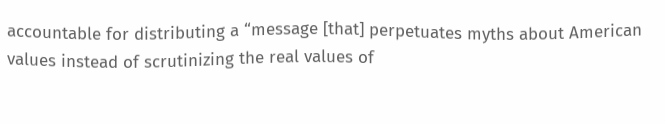accountable for distributing a “message [that] perpetuates myths about American values instead of scrutinizing the real values of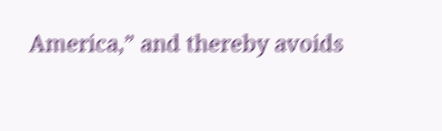America,” and thereby avoids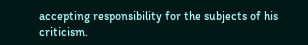accepting responsibility for the subjects of his criticism.